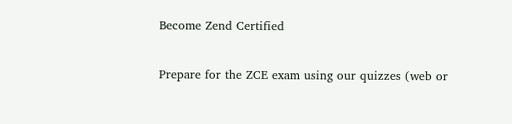Become Zend Certified

Prepare for the ZCE exam using our quizzes (web or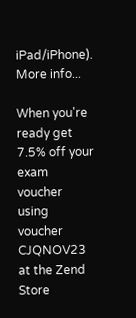iPad/iPhone). More info...

When you're ready get 7.5% off your exam voucher using voucher CJQNOV23 at the Zend Store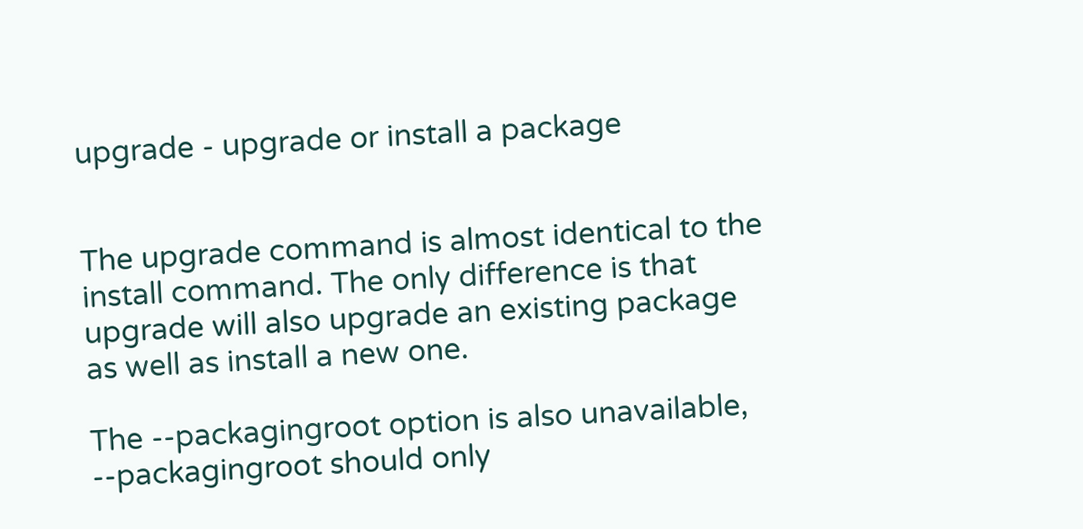upgrade - upgrade or install a package


The upgrade command is almost identical to the install command. The only difference is that upgrade will also upgrade an existing package as well as install a new one.

The --packagingroot option is also unavailable, --packagingroot should only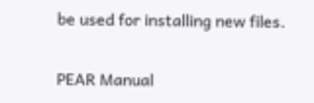be used for installing new files.

PEAR Manual